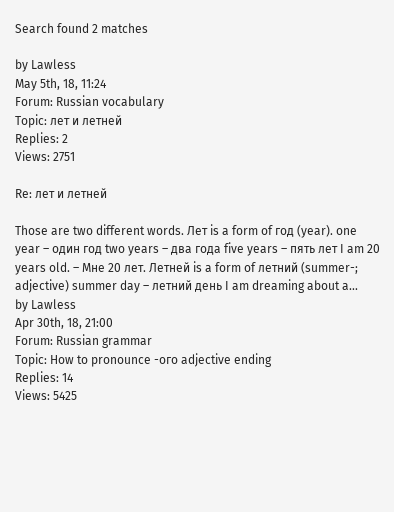Search found 2 matches

by Lawless
May 5th, 18, 11:24
Forum: Russian vocabulary
Topic: лет и летней
Replies: 2
Views: 2751

Re: лет и летней

Those are two different words. Лет is a form of год (year). one year – один год two years – два года five years – пять лет I am 20 years old. – Мне 20 лет. Летней is a form of летний (summer-; adjective) summer day – летний день I am dreaming about a...
by Lawless
Apr 30th, 18, 21:00
Forum: Russian grammar
Topic: How to pronounce -ого adjective ending
Replies: 14
Views: 5425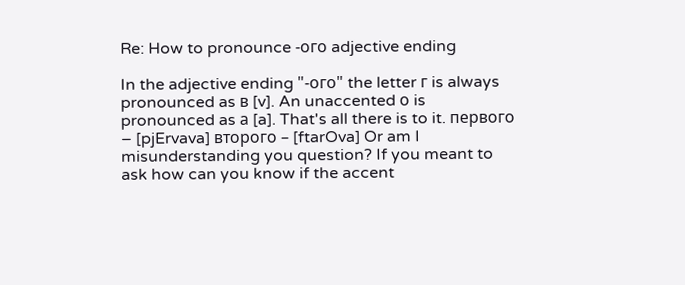Re: How to pronounce -ого adjective ending

In the adjective ending "-ого" the letter г is always pronounced as в [v]. An unaccented о is pronounced as а [a]. That's all there is to it. первого – [pjErvava] второго – [ftarOva] Or am I misunderstanding you question? If you meant to ask how can you know if the accent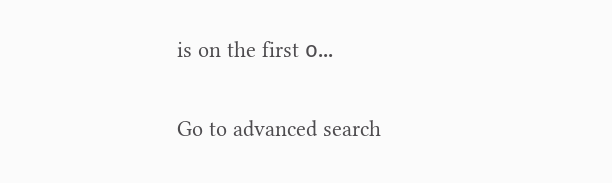is on the first о...

Go to advanced search